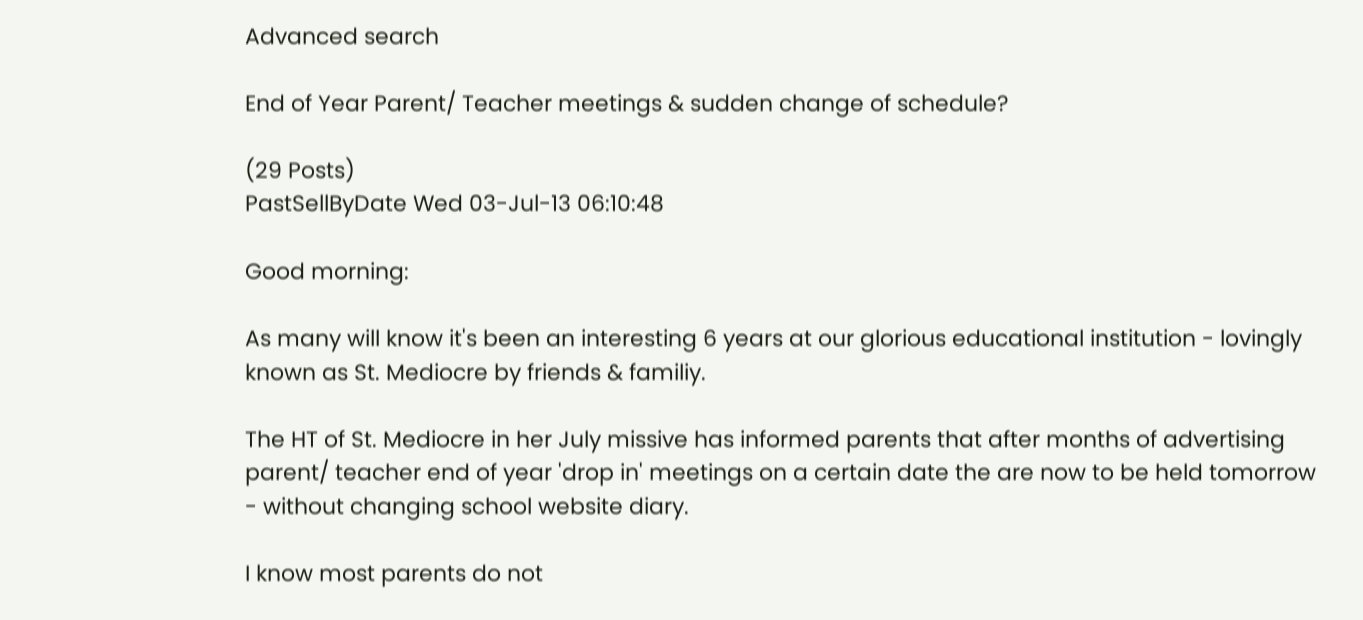Advanced search

End of Year Parent/ Teacher meetings & sudden change of schedule?

(29 Posts)
PastSellByDate Wed 03-Jul-13 06:10:48

Good morning:

As many will know it's been an interesting 6 years at our glorious educational institution - lovingly known as St. Mediocre by friends & familiy.

The HT of St. Mediocre in her July missive has informed parents that after months of advertising parent/ teacher end of year 'drop in' meetings on a certain date the are now to be held tomorrow - without changing school website diary.

I know most parents do not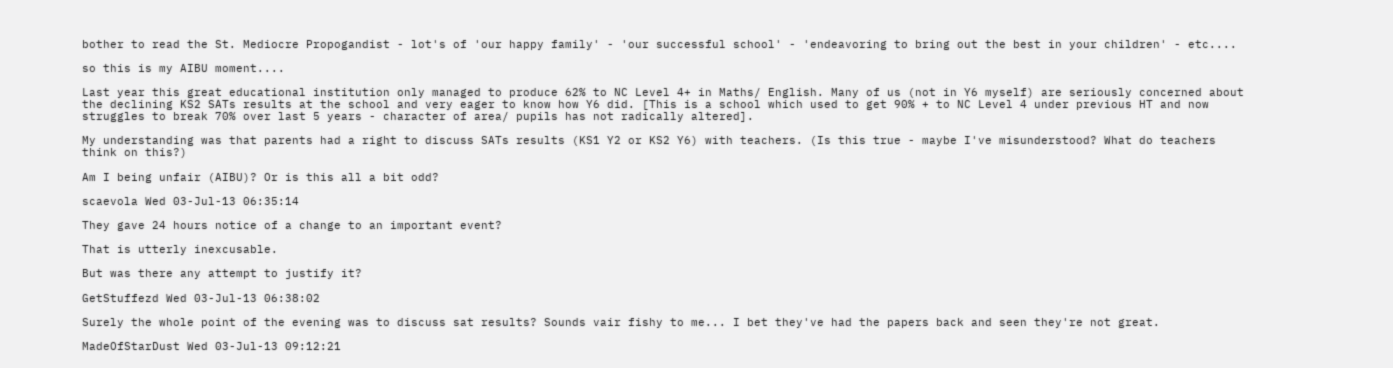bother to read the St. Mediocre Propogandist - lot's of 'our happy family' - 'our successful school' - 'endeavoring to bring out the best in your children' - etc....

so this is my AIBU moment....

Last year this great educational institution only managed to produce 62% to NC Level 4+ in Maths/ English. Many of us (not in Y6 myself) are seriously concerned about the declining KS2 SATs results at the school and very eager to know how Y6 did. [This is a school which used to get 90% + to NC Level 4 under previous HT and now struggles to break 70% over last 5 years - character of area/ pupils has not radically altered].

My understanding was that parents had a right to discuss SATs results (KS1 Y2 or KS2 Y6) with teachers. (Is this true - maybe I've misunderstood? What do teachers think on this?)

Am I being unfair (AIBU)? Or is this all a bit odd?

scaevola Wed 03-Jul-13 06:35:14

They gave 24 hours notice of a change to an important event?

That is utterly inexcusable.

But was there any attempt to justify it?

GetStuffezd Wed 03-Jul-13 06:38:02

Surely the whole point of the evening was to discuss sat results? Sounds vair fishy to me... I bet they've had the papers back and seen they're not great.

MadeOfStarDust Wed 03-Jul-13 09:12:21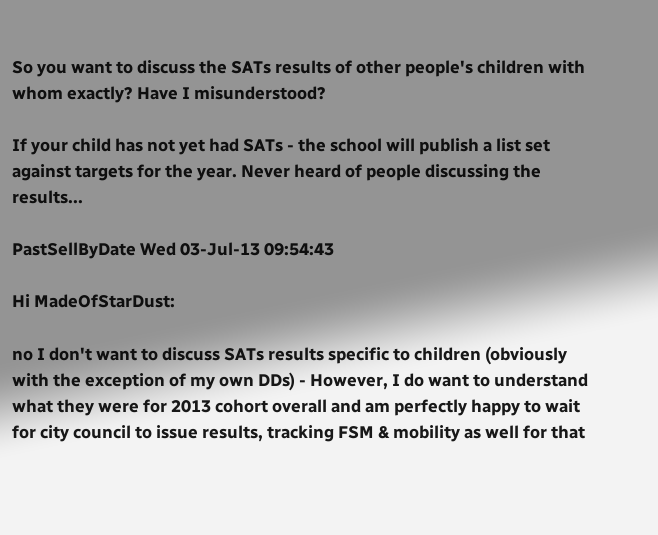So you want to discuss the SATs results of other people's children with whom exactly? Have I misunderstood?

If your child has not yet had SATs - the school will publish a list set against targets for the year. Never heard of people discussing the results...

PastSellByDate Wed 03-Jul-13 09:54:43

Hi MadeOfStarDust:

no I don't want to discuss SATs results specific to children (obviously with the exception of my own DDs) - However, I do want to understand what they were for 2013 cohort overall and am perfectly happy to wait for city council to issue results, tracking FSM & mobility as well for that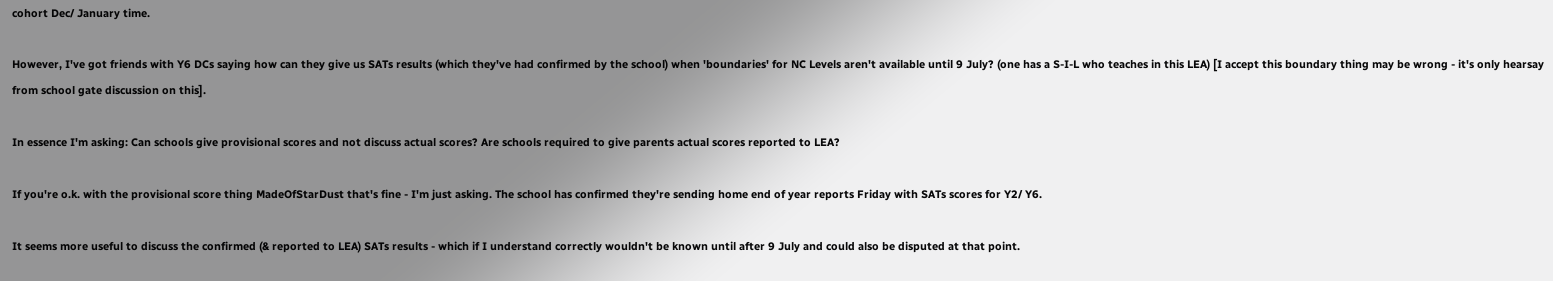cohort Dec/ January time.

However, I've got friends with Y6 DCs saying how can they give us SATs results (which they've had confirmed by the school) when 'boundaries' for NC Levels aren't available until 9 July? (one has a S-I-L who teaches in this LEA) [I accept this boundary thing may be wrong - it's only hearsay from school gate discussion on this].

In essence I'm asking: Can schools give provisional scores and not discuss actual scores? Are schools required to give parents actual scores reported to LEA?

If you're o.k. with the provisional score thing MadeOfStarDust that's fine - I'm just asking. The school has confirmed they're sending home end of year reports Friday with SATs scores for Y2/ Y6.

It seems more useful to discuss the confirmed (& reported to LEA) SATs results - which if I understand correctly wouldn't be known until after 9 July and could also be disputed at that point.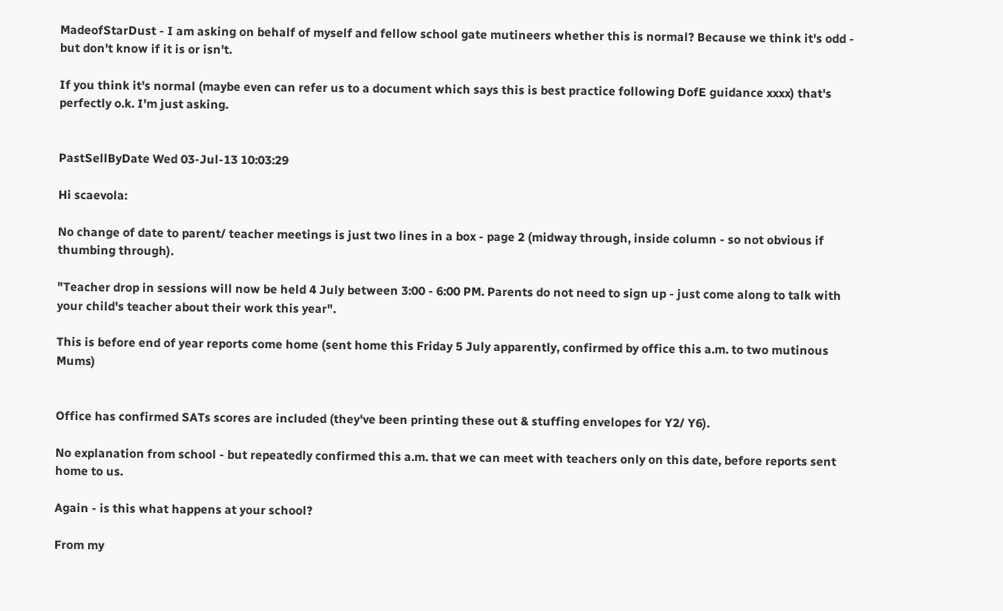MadeofStarDust - I am asking on behalf of myself and fellow school gate mutineers whether this is normal? Because we think it's odd - but don't know if it is or isn't.

If you think it's normal (maybe even can refer us to a document which says this is best practice following DofE guidance xxxx) that's perfectly o.k. I'm just asking.


PastSellByDate Wed 03-Jul-13 10:03:29

Hi scaevola:

No change of date to parent/ teacher meetings is just two lines in a box - page 2 (midway through, inside column - so not obvious if thumbing through).

"Teacher drop in sessions will now be held 4 July between 3:00 - 6:00 PM. Parents do not need to sign up - just come along to talk with your child's teacher about their work this year".

This is before end of year reports come home (sent home this Friday 5 July apparently, confirmed by office this a.m. to two mutinous Mums)


Office has confirmed SATs scores are included (they've been printing these out & stuffing envelopes for Y2/ Y6).

No explanation from school - but repeatedly confirmed this a.m. that we can meet with teachers only on this date, before reports sent home to us.

Again - is this what happens at your school?

From my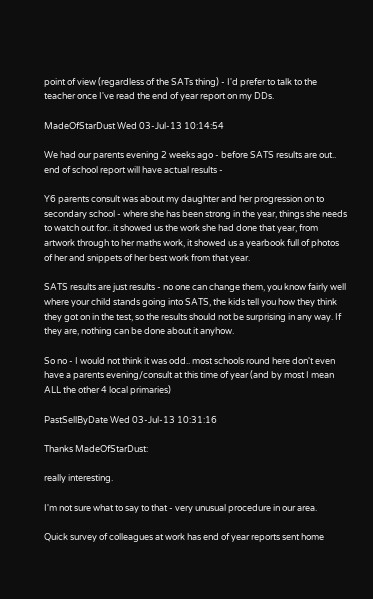point of view (regardless of the SATs thing) - I'd prefer to talk to the teacher once I've read the end of year report on my DDs.

MadeOfStarDust Wed 03-Jul-13 10:14:54

We had our parents evening 2 weeks ago - before SATS results are out.. end of school report will have actual results -

Y6 parents consult was about my daughter and her progression on to secondary school - where she has been strong in the year, things she needs to watch out for.. it showed us the work she had done that year, from artwork through to her maths work, it showed us a yearbook full of photos of her and snippets of her best work from that year.

SATS results are just results - no one can change them, you know fairly well where your child stands going into SATS, the kids tell you how they think they got on in the test, so the results should not be surprising in any way. If they are, nothing can be done about it anyhow.

So no - I would not think it was odd.. most schools round here don't even have a parents evening/consult at this time of year (and by most I mean ALL the other 4 local primaries)

PastSellByDate Wed 03-Jul-13 10:31:16

Thanks MadeOfStarDust:

really interesting.

I'm not sure what to say to that - very unusual procedure in our area.

Quick survey of colleagues at work has end of year reports sent home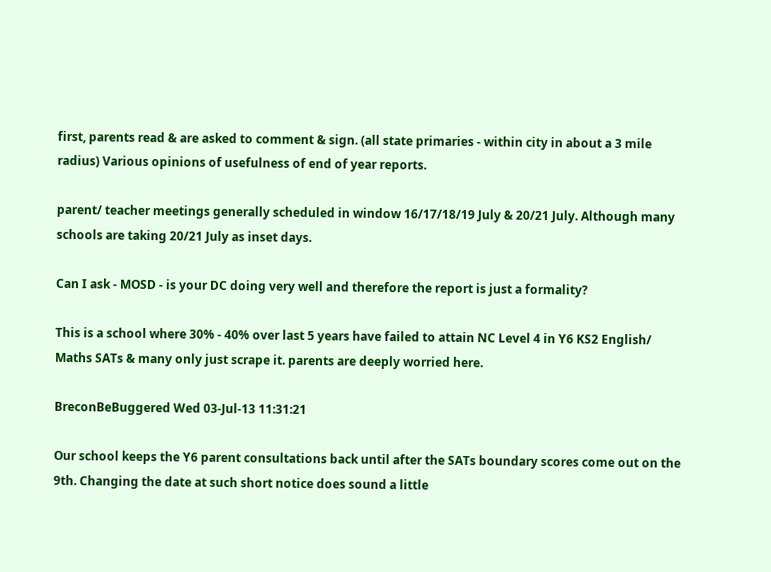first, parents read & are asked to comment & sign. (all state primaries - within city in about a 3 mile radius) Various opinions of usefulness of end of year reports.

parent/ teacher meetings generally scheduled in window 16/17/18/19 July & 20/21 July. Although many schools are taking 20/21 July as inset days.

Can I ask - MOSD - is your DC doing very well and therefore the report is just a formality?

This is a school where 30% - 40% over last 5 years have failed to attain NC Level 4 in Y6 KS2 English/ Maths SATs & many only just scrape it. parents are deeply worried here.

BreconBeBuggered Wed 03-Jul-13 11:31:21

Our school keeps the Y6 parent consultations back until after the SATs boundary scores come out on the 9th. Changing the date at such short notice does sound a little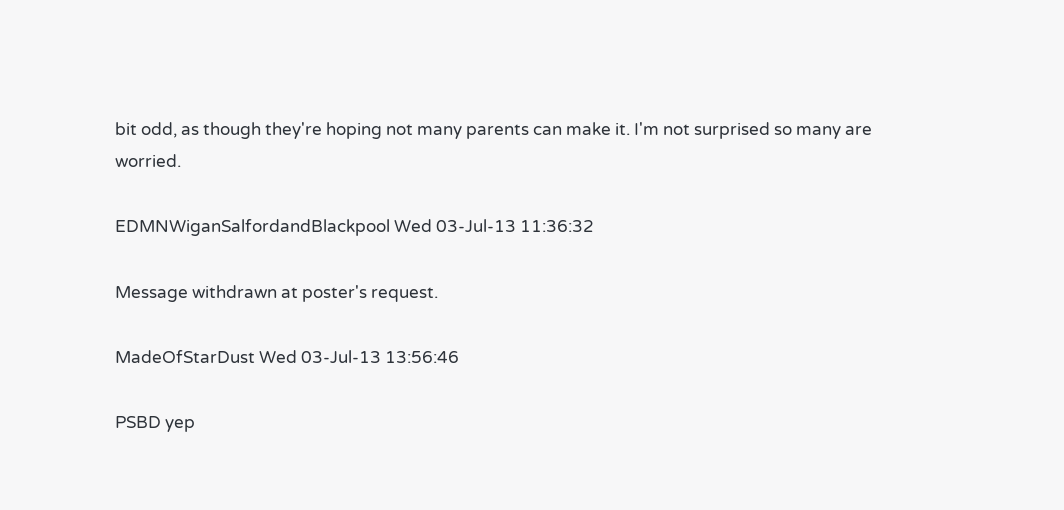bit odd, as though they're hoping not many parents can make it. I'm not surprised so many are worried.

EDMNWiganSalfordandBlackpool Wed 03-Jul-13 11:36:32

Message withdrawn at poster's request.

MadeOfStarDust Wed 03-Jul-13 13:56:46

PSBD yep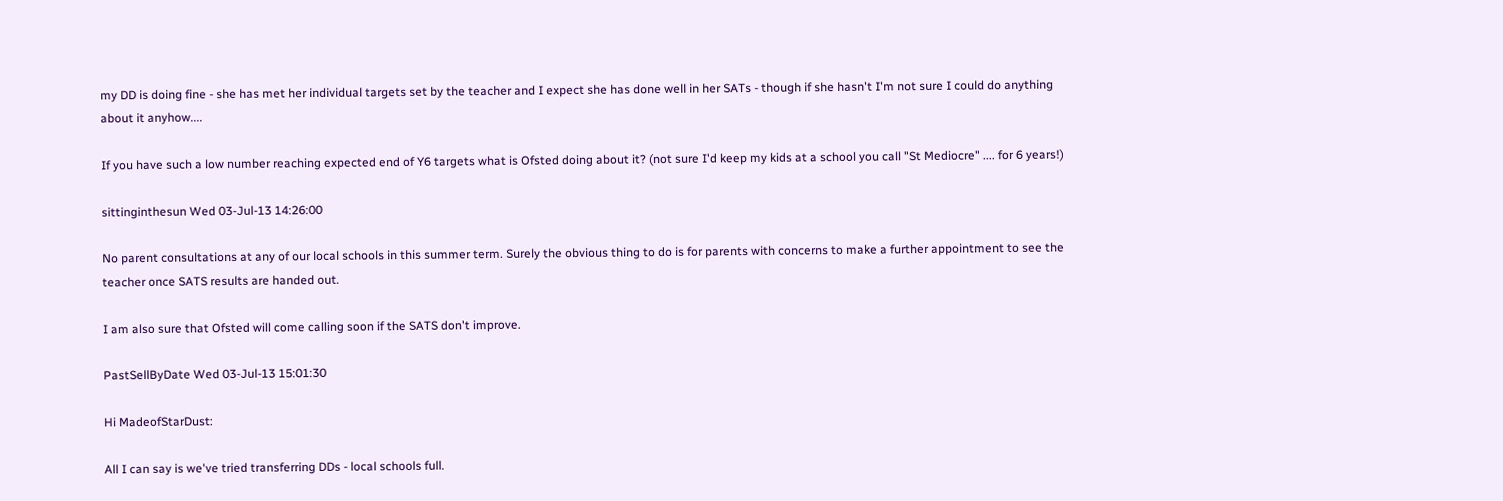my DD is doing fine - she has met her individual targets set by the teacher and I expect she has done well in her SATs - though if she hasn't I'm not sure I could do anything about it anyhow....

If you have such a low number reaching expected end of Y6 targets what is Ofsted doing about it? (not sure I'd keep my kids at a school you call "St Mediocre" .... for 6 years!)

sittinginthesun Wed 03-Jul-13 14:26:00

No parent consultations at any of our local schools in this summer term. Surely the obvious thing to do is for parents with concerns to make a further appointment to see the teacher once SATS results are handed out.

I am also sure that Ofsted will come calling soon if the SATS don't improve.

PastSellByDate Wed 03-Jul-13 15:01:30

Hi MadeofStarDust:

All I can say is we've tried transferring DDs - local schools full.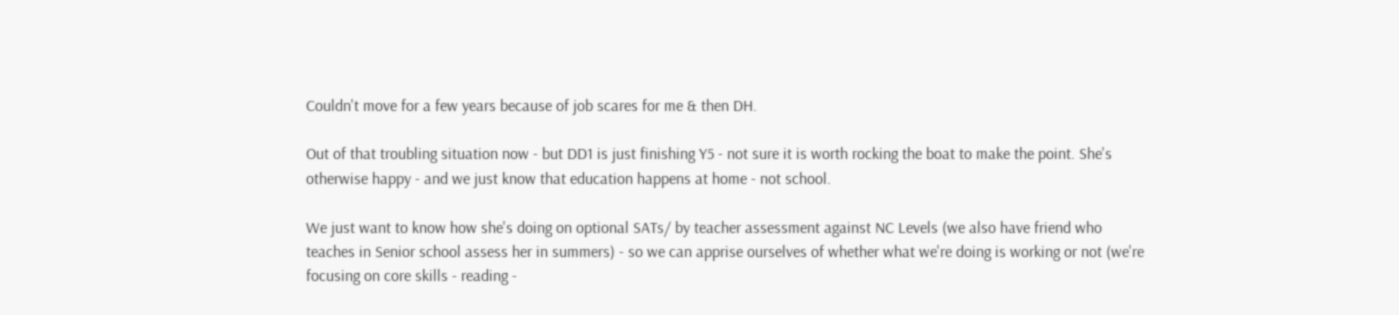Couldn't move for a few years because of job scares for me & then DH.

Out of that troubling situation now - but DD1 is just finishing Y5 - not sure it is worth rocking the boat to make the point. She's otherwise happy - and we just know that education happens at home - not school.

We just want to know how she's doing on optional SATs/ by teacher assessment against NC Levels (we also have friend who teaches in Senior school assess her in summers) - so we can apprise ourselves of whether what we're doing is working or not (we're focusing on core skills - reading -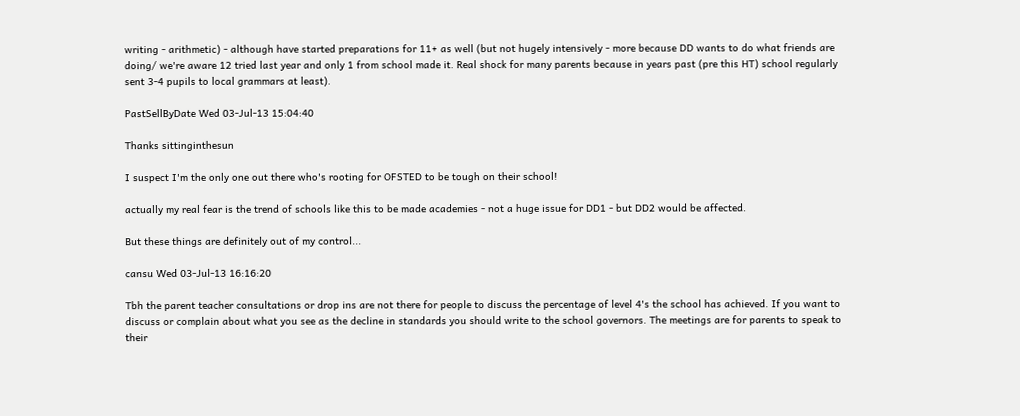writing - arithmetic) - although have started preparations for 11+ as well (but not hugely intensively - more because DD wants to do what friends are doing/ we're aware 12 tried last year and only 1 from school made it. Real shock for many parents because in years past (pre this HT) school regularly sent 3-4 pupils to local grammars at least).

PastSellByDate Wed 03-Jul-13 15:04:40

Thanks sittinginthesun

I suspect I'm the only one out there who's rooting for OFSTED to be tough on their school!

actually my real fear is the trend of schools like this to be made academies - not a huge issue for DD1 - but DD2 would be affected.

But these things are definitely out of my control...

cansu Wed 03-Jul-13 16:16:20

Tbh the parent teacher consultations or drop ins are not there for people to discuss the percentage of level 4's the school has achieved. If you want to discuss or complain about what you see as the decline in standards you should write to the school governors. The meetings are for parents to speak to their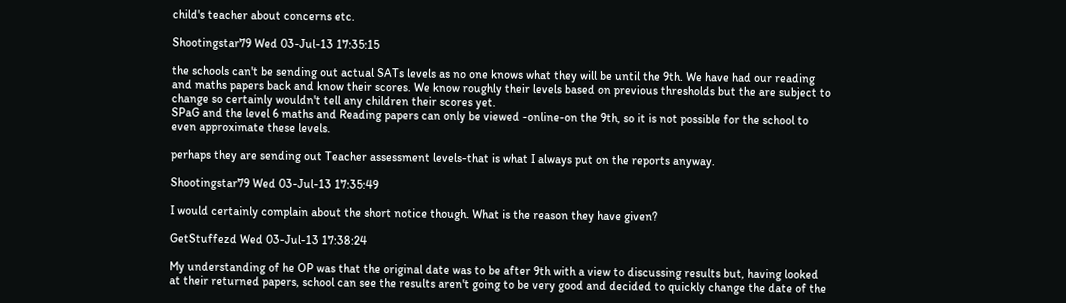child's teacher about concerns etc.

Shootingstar79 Wed 03-Jul-13 17:35:15

the schools can't be sending out actual SATs levels as no one knows what they will be until the 9th. We have had our reading and maths papers back and know their scores. We know roughly their levels based on previous thresholds but the are subject to change so certainly wouldn't tell any children their scores yet.
SPaG and the level 6 maths and Reading papers can only be viewed -online-on the 9th, so it is not possible for the school to even approximate these levels.

perhaps they are sending out Teacher assessment levels-that is what I always put on the reports anyway.

Shootingstar79 Wed 03-Jul-13 17:35:49

I would certainly complain about the short notice though. What is the reason they have given?

GetStuffezd Wed 03-Jul-13 17:38:24

My understanding of he OP was that the original date was to be after 9th with a view to discussing results but, having looked at their returned papers, school can see the results aren't going to be very good and decided to quickly change the date of the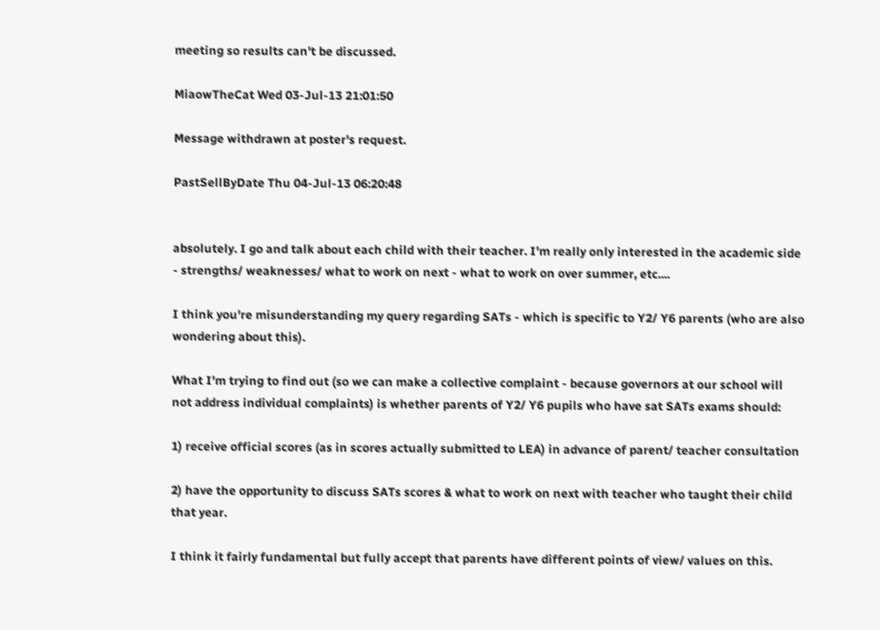meeting so results can't be discussed.

MiaowTheCat Wed 03-Jul-13 21:01:50

Message withdrawn at poster's request.

PastSellByDate Thu 04-Jul-13 06:20:48


absolutely. I go and talk about each child with their teacher. I'm really only interested in the academic side - strengths/ weaknesses/ what to work on next - what to work on over summer, etc....

I think you're misunderstanding my query regarding SATs - which is specific to Y2/ Y6 parents (who are also wondering about this).

What I'm trying to find out (so we can make a collective complaint - because governors at our school will not address individual complaints) is whether parents of Y2/ Y6 pupils who have sat SATs exams should:

1) receive official scores (as in scores actually submitted to LEA) in advance of parent/ teacher consultation

2) have the opportunity to discuss SATs scores & what to work on next with teacher who taught their child that year.

I think it fairly fundamental but fully accept that parents have different points of view/ values on this.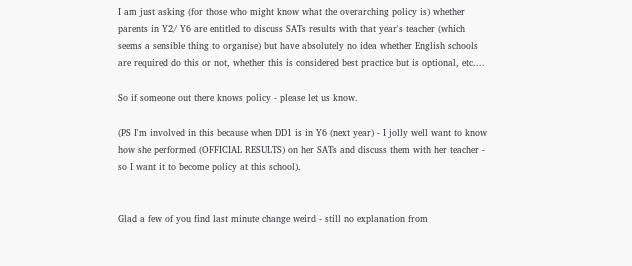I am just asking (for those who might know what the overarching policy is) whether parents in Y2/ Y6 are entitled to discuss SATs results with that year's teacher (which seems a sensible thing to organise) but have absolutely no idea whether English schools are required do this or not, whether this is considered best practice but is optional, etc....

So if someone out there knows policy - please let us know.

(PS I'm involved in this because when DD1 is in Y6 (next year) - I jolly well want to know how she performed (OFFICIAL RESULTS) on her SATs and discuss them with her teacher - so I want it to become policy at this school).


Glad a few of you find last minute change weird - still no explanation from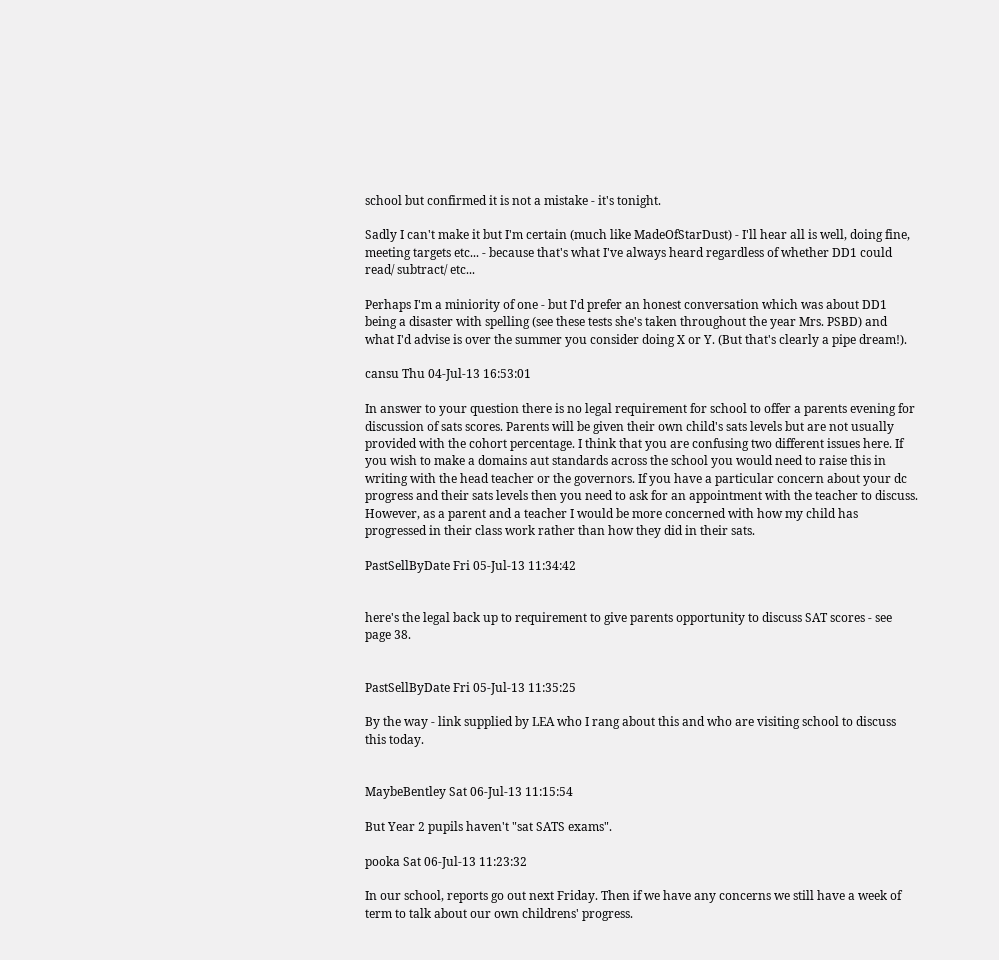school but confirmed it is not a mistake - it's tonight.

Sadly I can't make it but I'm certain (much like MadeOfStarDust) - I'll hear all is well, doing fine, meeting targets etc... - because that's what I've always heard regardless of whether DD1 could read/ subtract/ etc...

Perhaps I'm a miniority of one - but I'd prefer an honest conversation which was about DD1 being a disaster with spelling (see these tests she's taken throughout the year Mrs. PSBD) and what I'd advise is over the summer you consider doing X or Y. (But that's clearly a pipe dream!).

cansu Thu 04-Jul-13 16:53:01

In answer to your question there is no legal requirement for school to offer a parents evening for discussion of sats scores. Parents will be given their own child's sats levels but are not usually provided with the cohort percentage. I think that you are confusing two different issues here. If you wish to make a domains aut standards across the school you would need to raise this in writing with the head teacher or the governors. If you have a particular concern about your dc progress and their sats levels then you need to ask for an appointment with the teacher to discuss. However, as a parent and a teacher I would be more concerned with how my child has progressed in their class work rather than how they did in their sats.

PastSellByDate Fri 05-Jul-13 11:34:42


here's the legal back up to requirement to give parents opportunity to discuss SAT scores - see page 38.


PastSellByDate Fri 05-Jul-13 11:35:25

By the way - link supplied by LEA who I rang about this and who are visiting school to discuss this today.


MaybeBentley Sat 06-Jul-13 11:15:54

But Year 2 pupils haven't "sat SATS exams".

pooka Sat 06-Jul-13 11:23:32

In our school, reports go out next Friday. Then if we have any concerns we still have a week of term to talk about our own childrens' progress.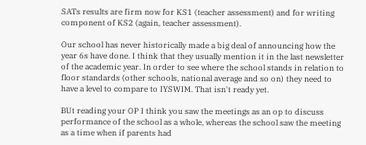SATs results are firm now for KS1 (teacher assessment) and for writing component of KS2 (again, teacher assessment).

Our school has never historically made a big deal of announcing how the year 6s have done. I think that they usually mention it in the last newsletter of the academic year. In order to see where the school stands in relation to floor standards (other schools, national average and so on) they need to have a level to compare to IYSWIM. That isn't ready yet.

BUt reading your OP I think you saw the meetings as an op to discuss performance of the school as a whole, whereas the school saw the meeting as a time when if parents had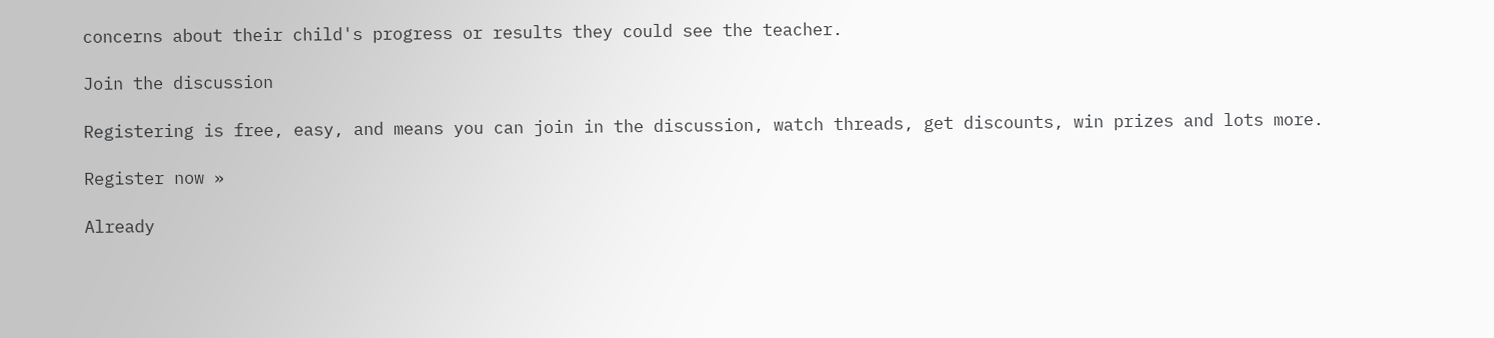concerns about their child's progress or results they could see the teacher.

Join the discussion

Registering is free, easy, and means you can join in the discussion, watch threads, get discounts, win prizes and lots more.

Register now »

Already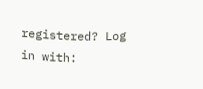registered? Log in with: